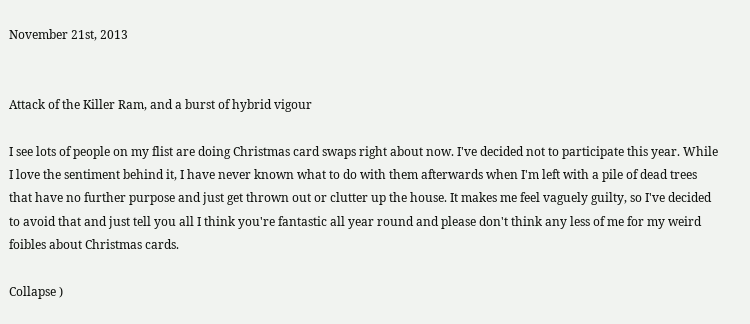November 21st, 2013


Attack of the Killer Ram, and a burst of hybrid vigour

I see lots of people on my flist are doing Christmas card swaps right about now. I've decided not to participate this year. While I love the sentiment behind it, I have never known what to do with them afterwards when I'm left with a pile of dead trees that have no further purpose and just get thrown out or clutter up the house. It makes me feel vaguely guilty, so I've decided to avoid that and just tell you all I think you're fantastic all year round and please don't think any less of me for my weird foibles about Christmas cards.

Collapse )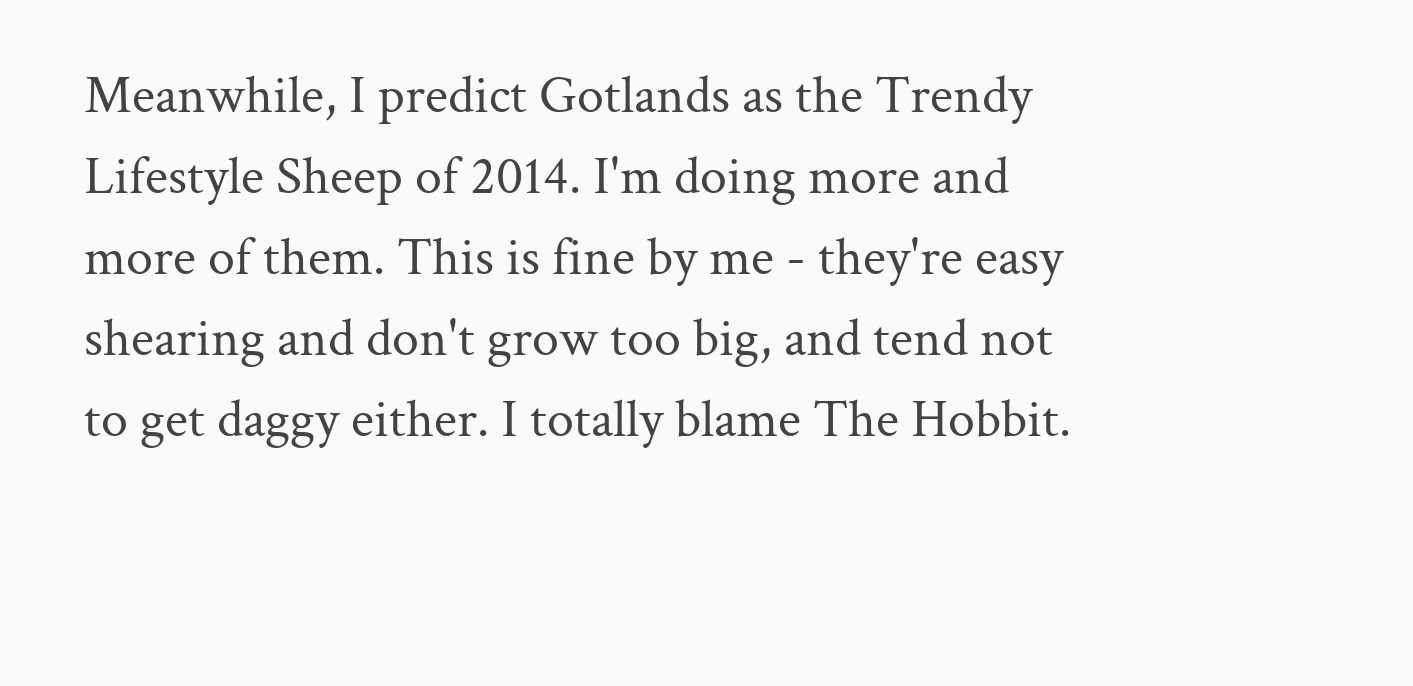Meanwhile, I predict Gotlands as the Trendy Lifestyle Sheep of 2014. I'm doing more and more of them. This is fine by me - they're easy shearing and don't grow too big, and tend not to get daggy either. I totally blame The Hobbit.